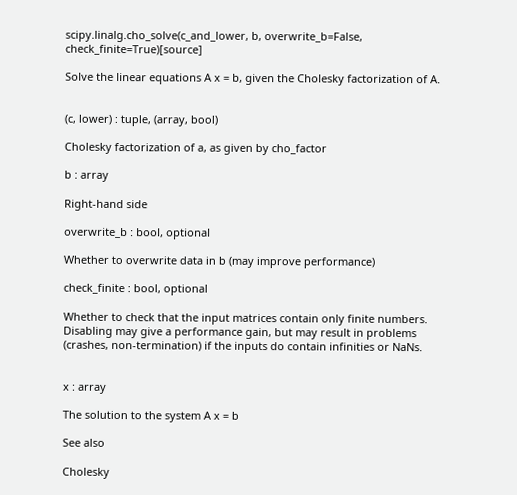scipy.linalg.cho_solve(c_and_lower, b, overwrite_b=False, check_finite=True)[source]

Solve the linear equations A x = b, given the Cholesky factorization of A.


(c, lower) : tuple, (array, bool)

Cholesky factorization of a, as given by cho_factor

b : array

Right-hand side

overwrite_b : bool, optional

Whether to overwrite data in b (may improve performance)

check_finite : bool, optional

Whether to check that the input matrices contain only finite numbers. Disabling may give a performance gain, but may result in problems (crashes, non-termination) if the inputs do contain infinities or NaNs.


x : array

The solution to the system A x = b

See also

Cholesky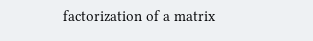factorization of a matrix